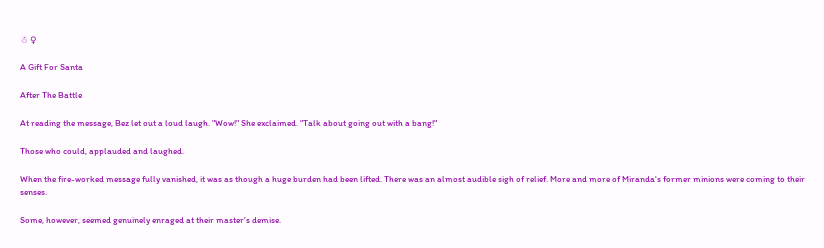☃ ♀

A Gift For Santa

After The Battle

At reading the message, Bez let out a loud laugh. "Wow!" She exclaimed. "Talk about going out with a bang!"

Those who could, applauded and laughed.

When the fire-worked message fully vanished, it was as though a huge burden had been lifted. There was an almost audible sigh of relief. More and more of Miranda's former minions were coming to their senses.

Some, however, seemed genuinely enraged at their master's demise.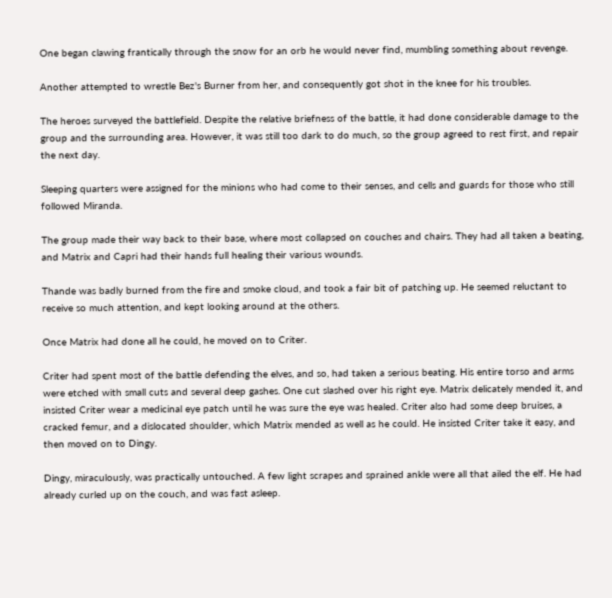One began clawing frantically through the snow for an orb he would never find, mumbling something about revenge.

Another attempted to wrestle Bez's Burner from her, and consequently got shot in the knee for his troubles.

The heroes surveyed the battlefield. Despite the relative briefness of the battle, it had done considerable damage to the group and the surrounding area. However, it was still too dark to do much, so the group agreed to rest first, and repair the next day.

Sleeping quarters were assigned for the minions who had come to their senses, and cells and guards for those who still followed Miranda.

The group made their way back to their base, where most collapsed on couches and chairs. They had all taken a beating, and Matrix and Capri had their hands full healing their various wounds.

Thande was badly burned from the fire and smoke cloud, and took a fair bit of patching up. He seemed reluctant to receive so much attention, and kept looking around at the others.

Once Matrix had done all he could, he moved on to Criter.

Criter had spent most of the battle defending the elves, and so, had taken a serious beating. His entire torso and arms were etched with small cuts and several deep gashes. One cut slashed over his right eye. Matrix delicately mended it, and insisted Criter wear a medicinal eye patch until he was sure the eye was healed. Criter also had some deep bruises, a cracked femur, and a dislocated shoulder, which Matrix mended as well as he could. He insisted Criter take it easy, and then moved on to Dingy.

Dingy, miraculously, was practically untouched. A few light scrapes and sprained ankle were all that ailed the elf. He had already curled up on the couch, and was fast asleep.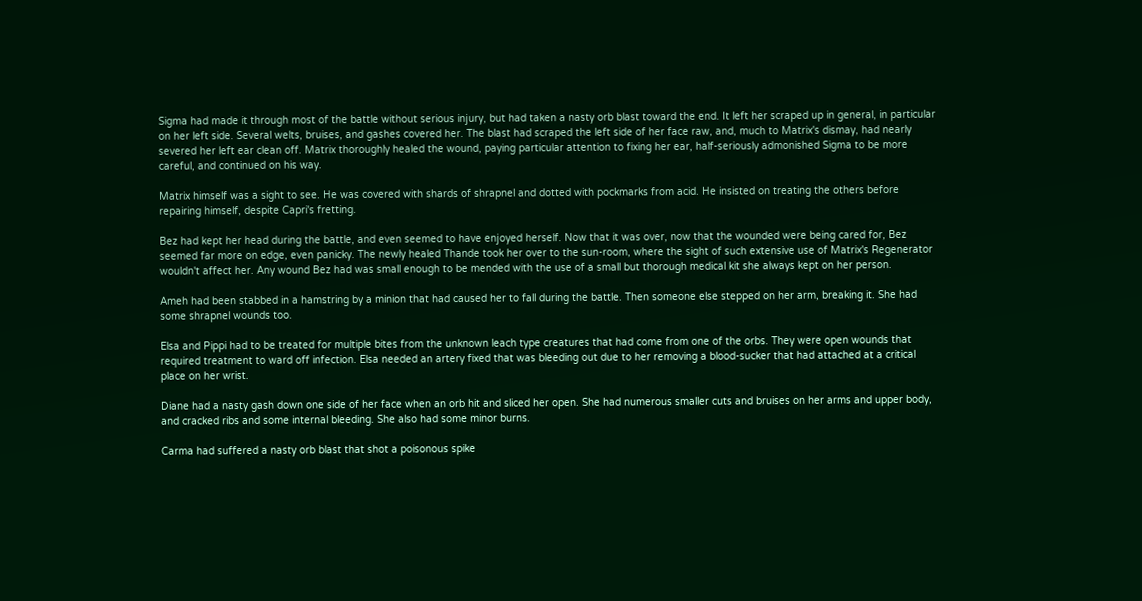Sigma had made it through most of the battle without serious injury, but had taken a nasty orb blast toward the end. It left her scraped up in general, in particular on her left side. Several welts, bruises, and gashes covered her. The blast had scraped the left side of her face raw, and, much to Matrix's dismay, had nearly severed her left ear clean off. Matrix thoroughly healed the wound, paying particular attention to fixing her ear, half-seriously admonished Sigma to be more careful, and continued on his way.

Matrix himself was a sight to see. He was covered with shards of shrapnel and dotted with pockmarks from acid. He insisted on treating the others before repairing himself, despite Capri's fretting.

Bez had kept her head during the battle, and even seemed to have enjoyed herself. Now that it was over, now that the wounded were being cared for, Bez seemed far more on edge, even panicky. The newly healed Thande took her over to the sun-room, where the sight of such extensive use of Matrix's Regenerator wouldn't affect her. Any wound Bez had was small enough to be mended with the use of a small but thorough medical kit she always kept on her person.

Ameh had been stabbed in a hamstring by a minion that had caused her to fall during the battle. Then someone else stepped on her arm, breaking it. She had some shrapnel wounds too.

Elsa and Pippi had to be treated for multiple bites from the unknown leach type creatures that had come from one of the orbs. They were open wounds that required treatment to ward off infection. Elsa needed an artery fixed that was bleeding out due to her removing a blood-sucker that had attached at a critical place on her wrist.

Diane had a nasty gash down one side of her face when an orb hit and sliced her open. She had numerous smaller cuts and bruises on her arms and upper body, and cracked ribs and some internal bleeding. She also had some minor burns.

Carma had suffered a nasty orb blast that shot a poisonous spike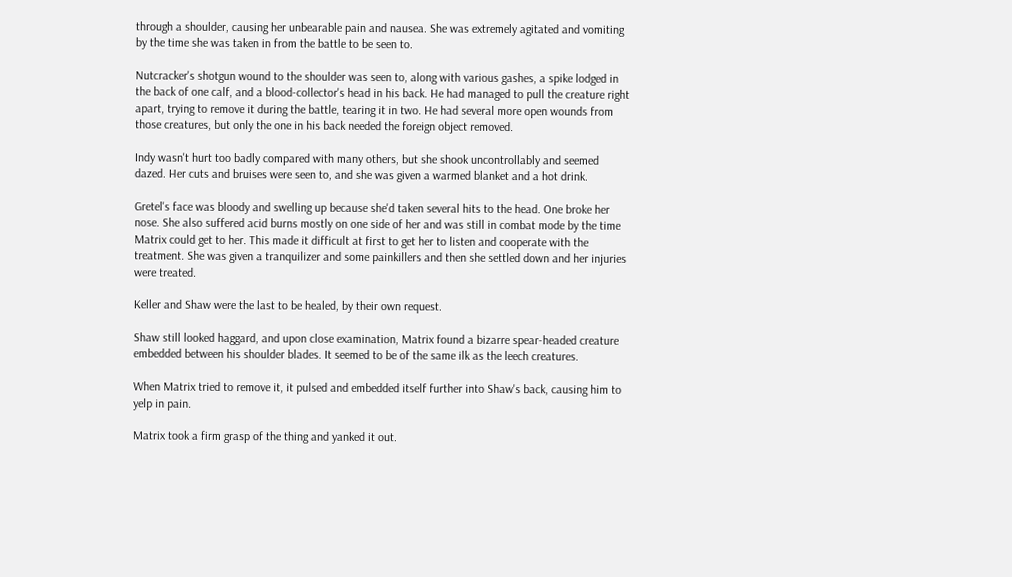through a shoulder, causing her unbearable pain and nausea. She was extremely agitated and vomiting by the time she was taken in from the battle to be seen to.

Nutcracker's shotgun wound to the shoulder was seen to, along with various gashes, a spike lodged in the back of one calf, and a blood-collector's head in his back. He had managed to pull the creature right apart, trying to remove it during the battle, tearing it in two. He had several more open wounds from those creatures, but only the one in his back needed the foreign object removed.

Indy wasn't hurt too badly compared with many others, but she shook uncontrollably and seemed dazed. Her cuts and bruises were seen to, and she was given a warmed blanket and a hot drink.

Gretel's face was bloody and swelling up because she'd taken several hits to the head. One broke her nose. She also suffered acid burns mostly on one side of her and was still in combat mode by the time Matrix could get to her. This made it difficult at first to get her to listen and cooperate with the treatment. She was given a tranquilizer and some painkillers and then she settled down and her injuries were treated.

Keller and Shaw were the last to be healed, by their own request.

Shaw still looked haggard, and upon close examination, Matrix found a bizarre spear-headed creature embedded between his shoulder blades. It seemed to be of the same ilk as the leech creatures.

When Matrix tried to remove it, it pulsed and embedded itself further into Shaw's back, causing him to yelp in pain.

Matrix took a firm grasp of the thing and yanked it out.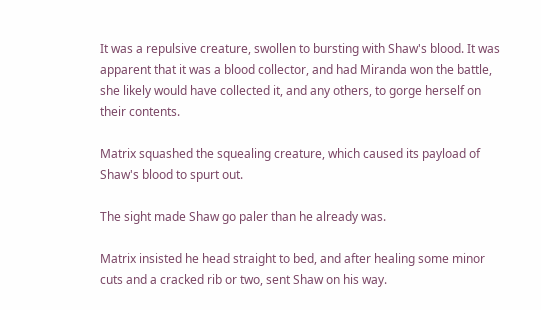It was a repulsive creature, swollen to bursting with Shaw's blood. It was apparent that it was a blood collector, and had Miranda won the battle, she likely would have collected it, and any others, to gorge herself on their contents.

Matrix squashed the squealing creature, which caused its payload of Shaw's blood to spurt out.

The sight made Shaw go paler than he already was.

Matrix insisted he head straight to bed, and after healing some minor cuts and a cracked rib or two, sent Shaw on his way.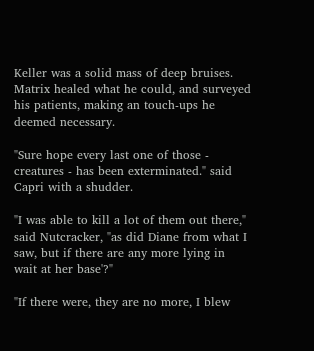Keller was a solid mass of deep bruises. Matrix healed what he could, and surveyed his patients, making an touch-ups he deemed necessary.

"Sure hope every last one of those - creatures - has been exterminated." said Capri with a shudder.

"I was able to kill a lot of them out there," said Nutcracker, "as did Diane from what I saw, but if there are any more lying in wait at her base'?"

"If there were, they are no more, I blew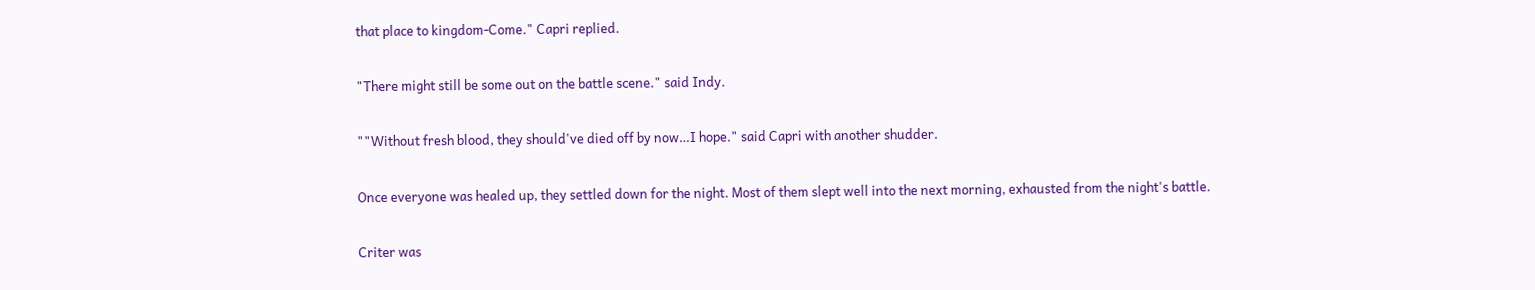that place to kingdom-Come." Capri replied.

"There might still be some out on the battle scene." said Indy.

""Without fresh blood, they should've died off by now…I hope." said Capri with another shudder.

Once everyone was healed up, they settled down for the night. Most of them slept well into the next morning, exhausted from the night's battle.

Criter was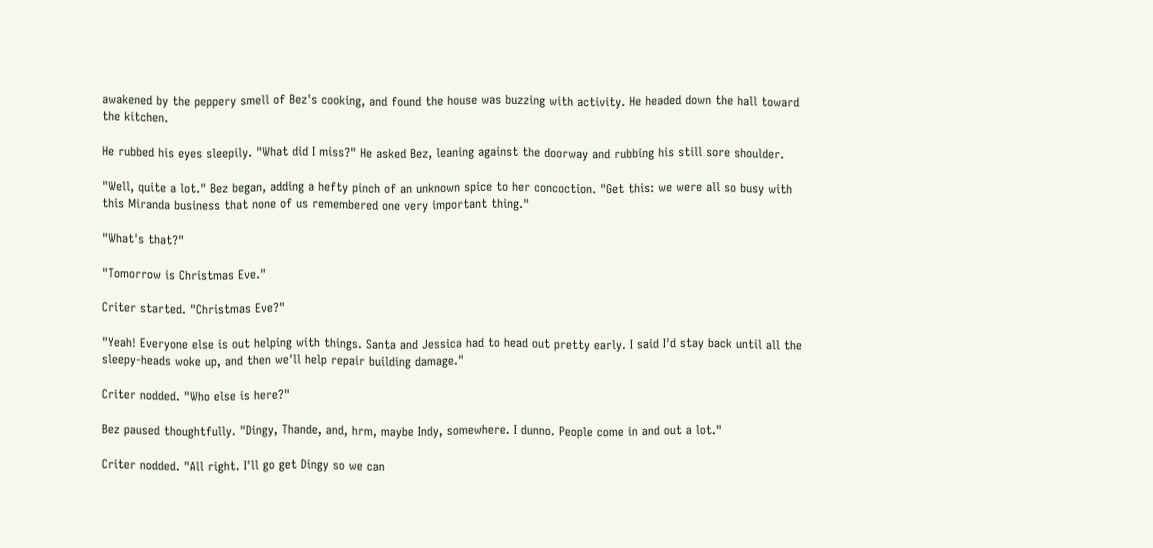awakened by the peppery smell of Bez's cooking, and found the house was buzzing with activity. He headed down the hall toward the kitchen.

He rubbed his eyes sleepily. "What did I miss?" He asked Bez, leaning against the doorway and rubbing his still sore shoulder.

"Well, quite a lot." Bez began, adding a hefty pinch of an unknown spice to her concoction. "Get this: we were all so busy with this Miranda business that none of us remembered one very important thing."

"What's that?"

"Tomorrow is Christmas Eve."

Criter started. "Christmas Eve?"

"Yeah! Everyone else is out helping with things. Santa and Jessica had to head out pretty early. I said I'd stay back until all the sleepy-heads woke up, and then we'll help repair building damage."

Criter nodded. "Who else is here?"

Bez paused thoughtfully. "Dingy, Thande, and, hrm, maybe Indy, somewhere. I dunno. People come in and out a lot."

Criter nodded. "All right. I'll go get Dingy so we can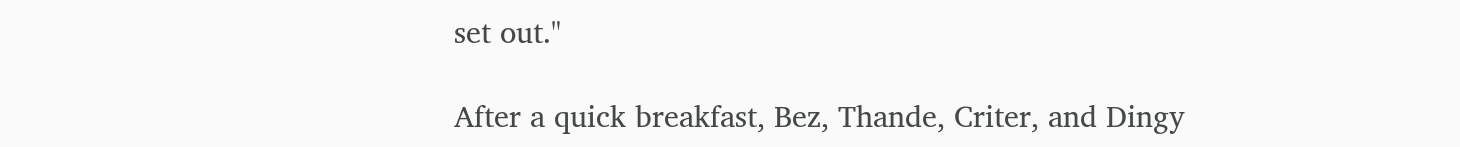set out."

After a quick breakfast, Bez, Thande, Criter, and Dingy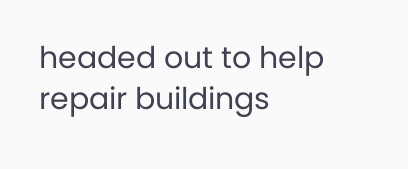headed out to help repair buildings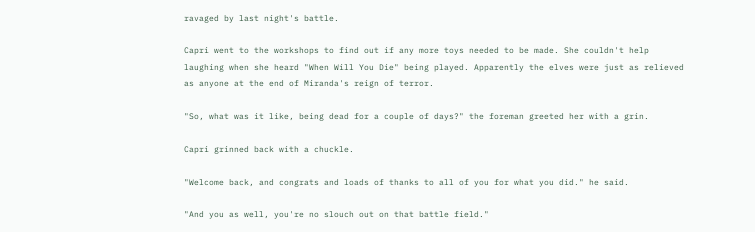ravaged by last night's battle.

Capri went to the workshops to find out if any more toys needed to be made. She couldn't help laughing when she heard "When Will You Die" being played. Apparently the elves were just as relieved as anyone at the end of Miranda's reign of terror.

"So, what was it like, being dead for a couple of days?" the foreman greeted her with a grin.

Capri grinned back with a chuckle.

"Welcome back, and congrats and loads of thanks to all of you for what you did." he said.

"And you as well, you're no slouch out on that battle field."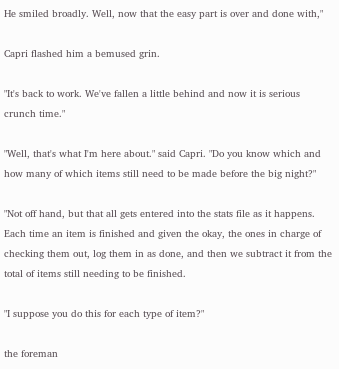He smiled broadly. Well, now that the easy part is over and done with,"

Capri flashed him a bemused grin.

"It's back to work. We've fallen a little behind and now it is serious crunch time."

"Well, that's what I'm here about." said Capri. "Do you know which and how many of which items still need to be made before the big night?"

"Not off hand, but that all gets entered into the stats file as it happens. Each time an item is finished and given the okay, the ones in charge of checking them out, log them in as done, and then we subtract it from the total of items still needing to be finished.

"I suppose you do this for each type of item?"

the foreman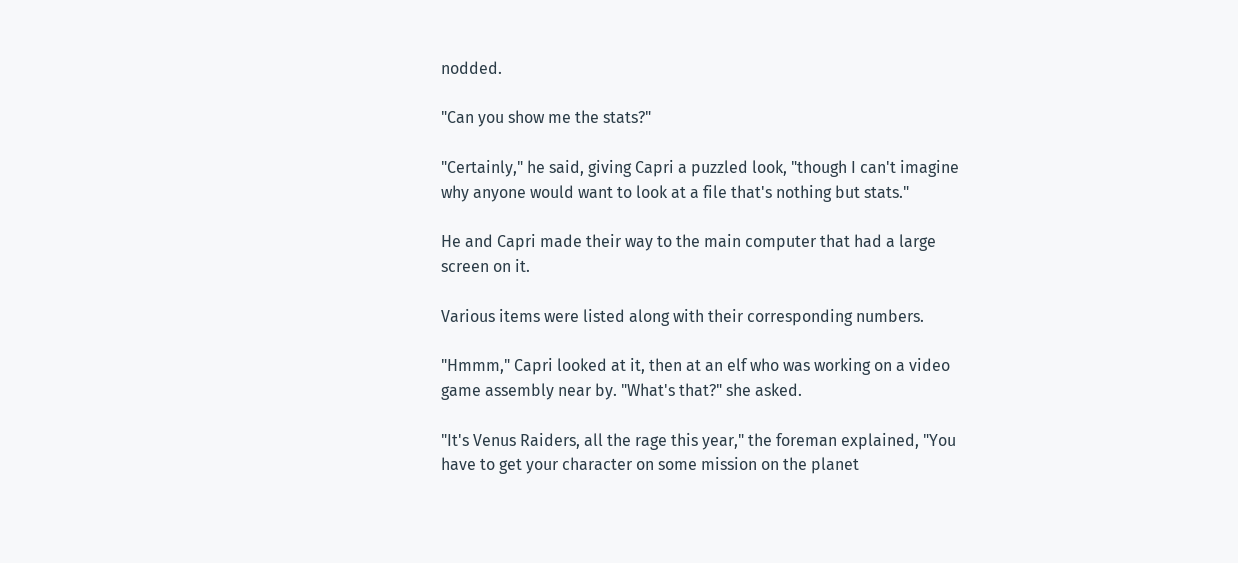nodded.

"Can you show me the stats?"

"Certainly," he said, giving Capri a puzzled look, "though I can't imagine why anyone would want to look at a file that's nothing but stats."

He and Capri made their way to the main computer that had a large screen on it.

Various items were listed along with their corresponding numbers.

"Hmmm," Capri looked at it, then at an elf who was working on a video game assembly near by. "What's that?" she asked.

"It's Venus Raiders, all the rage this year," the foreman explained, "You have to get your character on some mission on the planet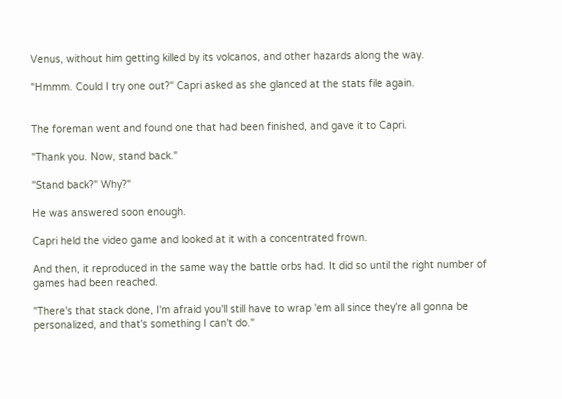Venus, without him getting killed by its volcanos, and other hazards along the way.

"Hmmm. Could I try one out?" Capri asked as she glanced at the stats file again.


The foreman went and found one that had been finished, and gave it to Capri.

"Thank you. Now, stand back."

"Stand back?" Why?"

He was answered soon enough.

Capri held the video game and looked at it with a concentrated frown.

And then, it reproduced in the same way the battle orbs had. It did so until the right number of games had been reached.

"There's that stack done, I'm afraid you'll still have to wrap 'em all since they're all gonna be personalized, and that's something I can't do."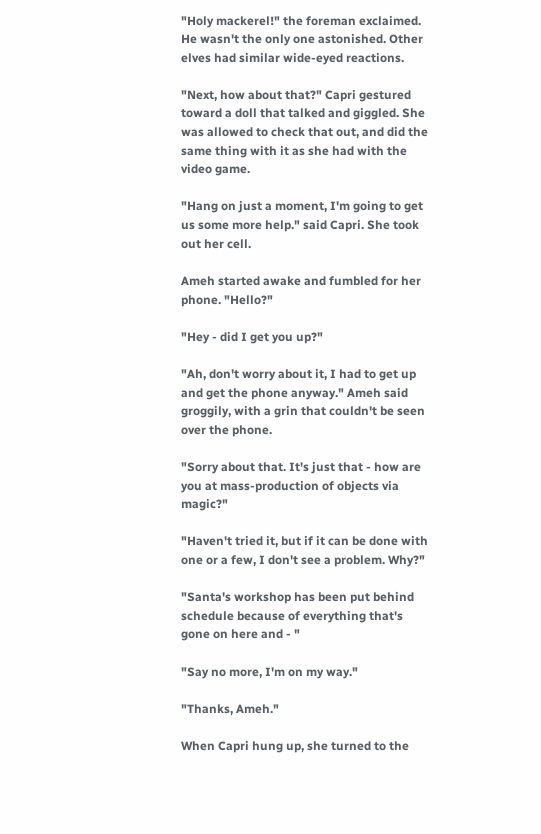"Holy mackerel!" the foreman exclaimed. He wasn't the only one astonished. Other elves had similar wide-eyed reactions.

"Next, how about that?" Capri gestured toward a doll that talked and giggled. She was allowed to check that out, and did the same thing with it as she had with the video game.

"Hang on just a moment, I'm going to get us some more help." said Capri. She took out her cell.

Ameh started awake and fumbled for her phone. "Hello?"

"Hey - did I get you up?"

"Ah, don't worry about it, I had to get up and get the phone anyway." Ameh said groggily, with a grin that couldn't be seen over the phone.

"Sorry about that. It's just that - how are you at mass-production of objects via magic?"

"Haven't tried it, but if it can be done with one or a few, I don't see a problem. Why?"

"Santa's workshop has been put behind schedule because of everything that's gone on here and - "

"Say no more, I'm on my way."

"Thanks, Ameh."

When Capri hung up, she turned to the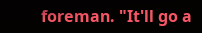foreman. "It'll go a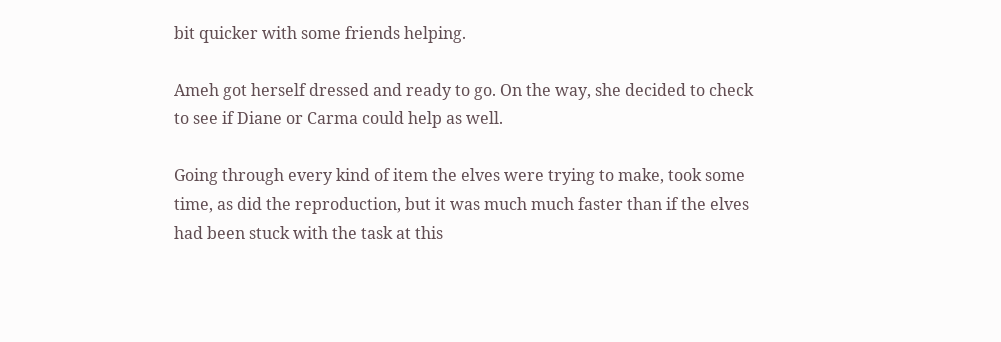bit quicker with some friends helping.

Ameh got herself dressed and ready to go. On the way, she decided to check to see if Diane or Carma could help as well.

Going through every kind of item the elves were trying to make, took some time, as did the reproduction, but it was much much faster than if the elves had been stuck with the task at this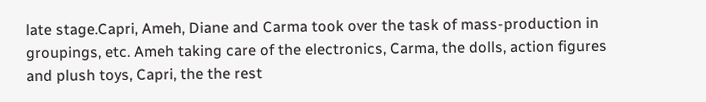late stage.Capri, Ameh, Diane and Carma took over the task of mass-production in groupings, etc. Ameh taking care of the electronics, Carma, the dolls, action figures and plush toys, Capri, the the rest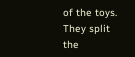of the toys. They split the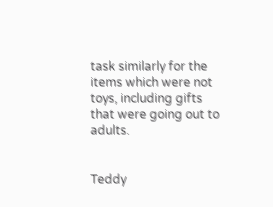task similarly for the items which were not toys, including gifts that were going out to adults.


Teddy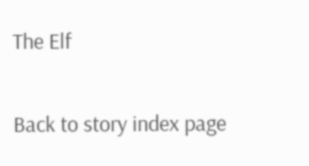The Elf

Back to story index page